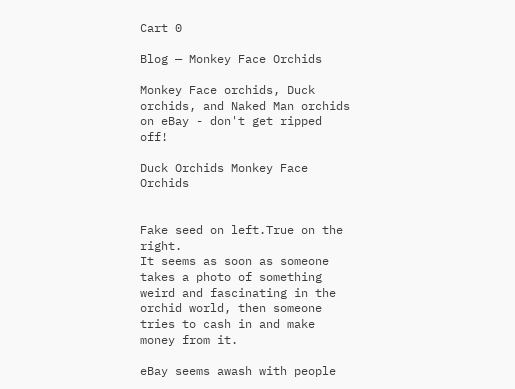Cart 0

Blog — Monkey Face Orchids

Monkey Face orchids, Duck orchids, and Naked Man orchids on eBay - don't get ripped off!

Duck Orchids Monkey Face Orchids


Fake seed on left.True on the right.
It seems as soon as someone takes a photo of something weird and fascinating in the orchid world, then someone tries to cash in and make money from it.

eBay seems awash with people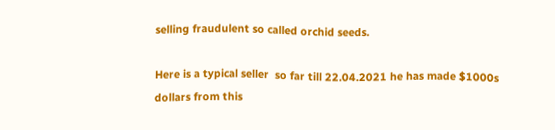selling fraudulent so called orchid seeds.

Here is a typical seller  so far till 22.04.2021 he has made $1000s dollars from this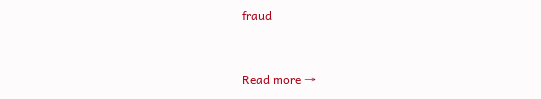fraud


Read more →